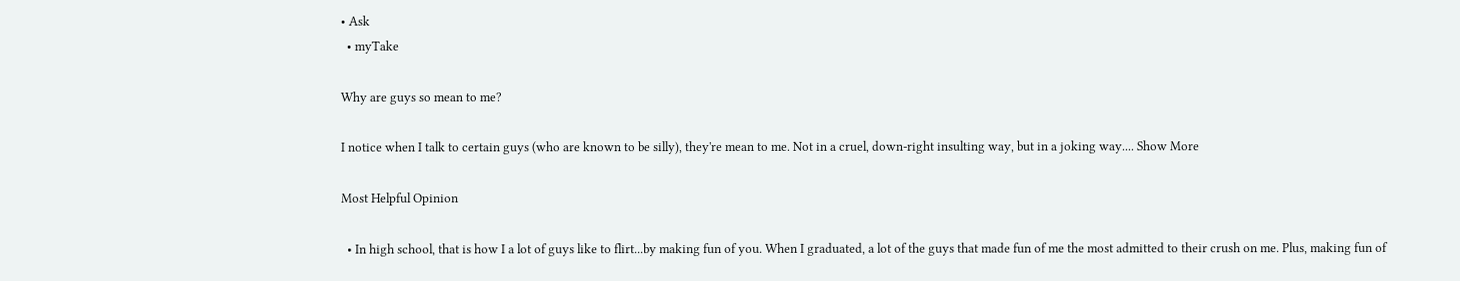• Ask
  • myTake

Why are guys so mean to me?

I notice when I talk to certain guys (who are known to be silly), they're mean to me. Not in a cruel, down-right insulting way, but in a joking way.... Show More

Most Helpful Opinion

  • In high school, that is how I a lot of guys like to flirt...by making fun of you. When I graduated, a lot of the guys that made fun of me the most admitted to their crush on me. Plus, making fun of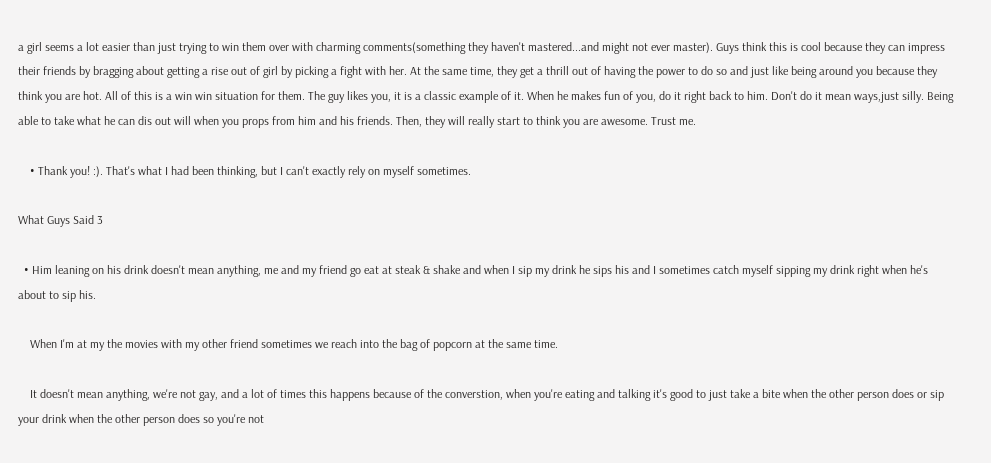a girl seems a lot easier than just trying to win them over with charming comments(something they haven't mastered...and might not ever master). Guys think this is cool because they can impress their friends by bragging about getting a rise out of girl by picking a fight with her. At the same time, they get a thrill out of having the power to do so and just like being around you because they think you are hot. All of this is a win win situation for them. The guy likes you, it is a classic example of it. When he makes fun of you, do it right back to him. Don't do it mean ways,just silly. Being able to take what he can dis out will when you props from him and his friends. Then, they will really start to think you are awesome. Trust me.

    • Thank you! :). That's what I had been thinking, but I can't exactly rely on myself sometimes.

What Guys Said 3

  • Him leaning on his drink doesn't mean anything, me and my friend go eat at steak & shake and when I sip my drink he sips his and I sometimes catch myself sipping my drink right when he's about to sip his.

    When I'm at my the movies with my other friend sometimes we reach into the bag of popcorn at the same time.

    It doesn't mean anything, we're not gay, and a lot of times this happens because of the converstion, when you're eating and talking it's good to just take a bite when the other person does or sip your drink when the other person does so you're not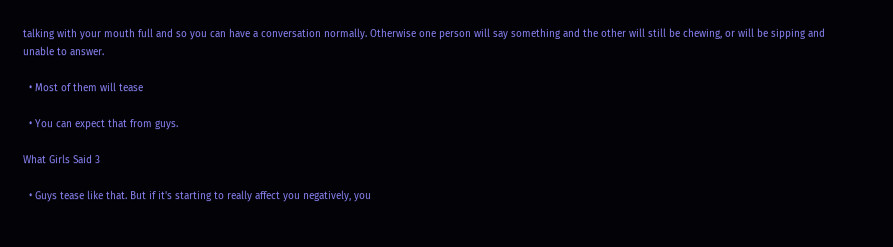talking with your mouth full and so you can have a conversation normally. Otherwise one person will say something and the other will still be chewing, or will be sipping and unable to answer.

  • Most of them will tease

  • You can expect that from guys.

What Girls Said 3

  • Guys tease like that. But if it's starting to really affect you negatively, you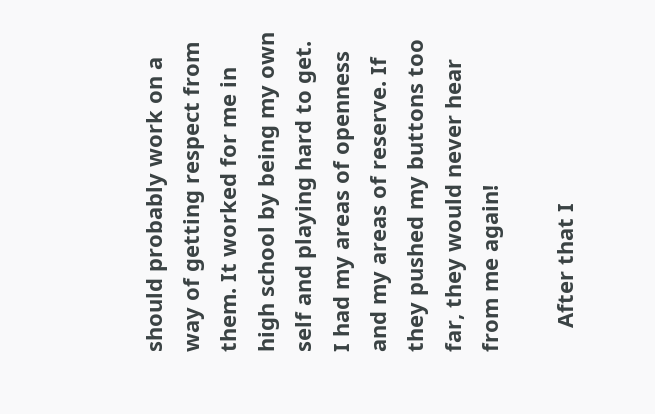should probably work on a way of getting respect from them. It worked for me in high school by being my own self and playing hard to get. I had my areas of openness and my areas of reserve. If they pushed my buttons too far, they would never hear from me again!

    After that I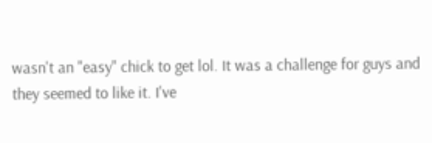wasn't an "easy" chick to get lol. It was a challenge for guys and they seemed to like it. I've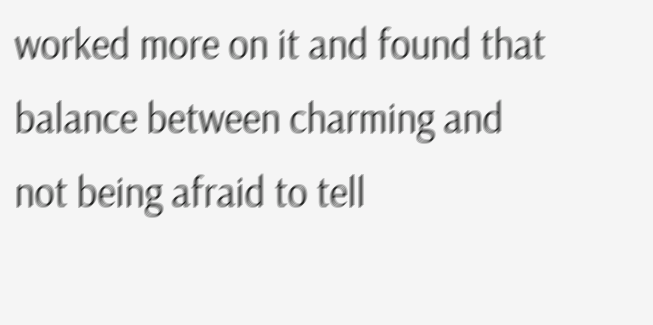worked more on it and found that balance between charming and not being afraid to tell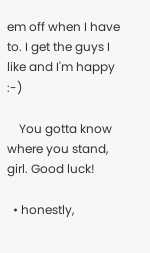em off when I have to. I get the guys I like and I'm happy :-)

    You gotta know where you stand, girl. Good luck!

  • honestly,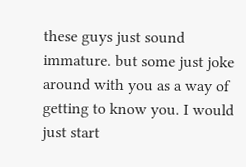these guys just sound immature. but some just joke around with you as a way of getting to know you. I would just start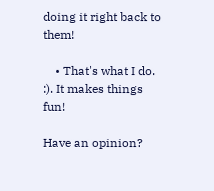doing it right back to them!

    • That's what I do. :). It makes things fun!

Have an opinion?